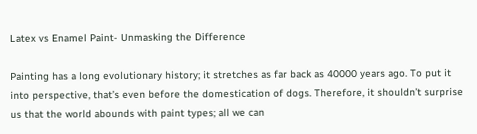Latex vs Enamel Paint- Unmasking the Difference

Painting has a long evolutionary history; it stretches as far back as 40000 years ago. To put it into perspective, that’s even before the domestication of dogs. Therefore, it shouldn’t surprise us that the world abounds with paint types; all we can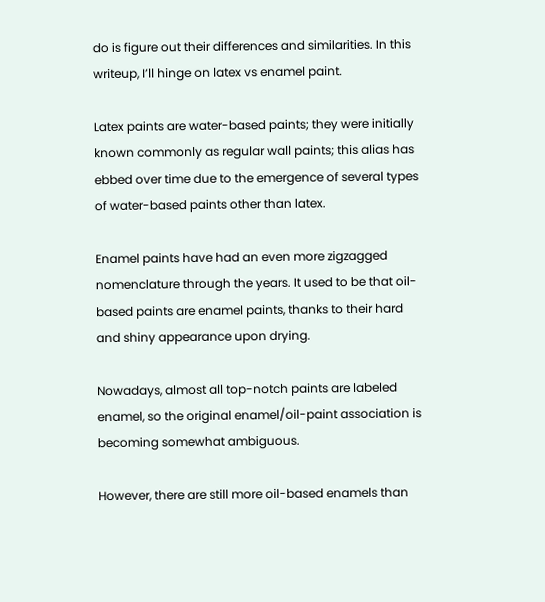do is figure out their differences and similarities. In this writeup, I’ll hinge on latex vs enamel paint.

Latex paints are water-based paints; they were initially known commonly as regular wall paints; this alias has ebbed over time due to the emergence of several types of water-based paints other than latex.

Enamel paints have had an even more zigzagged nomenclature through the years. It used to be that oil-based paints are enamel paints, thanks to their hard and shiny appearance upon drying.

Nowadays, almost all top-notch paints are labeled enamel, so the original enamel/oil-paint association is becoming somewhat ambiguous.

However, there are still more oil-based enamels than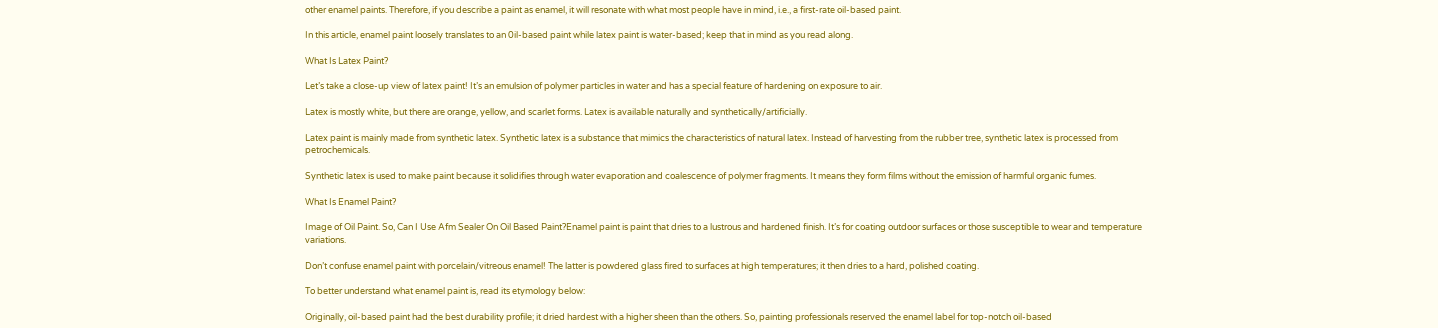other enamel paints. Therefore, if you describe a paint as enamel, it will resonate with what most people have in mind, i.e., a first-rate oil-based paint.

In this article, enamel paint loosely translates to an 0il-based paint while latex paint is water-based; keep that in mind as you read along.

What Is Latex Paint?

Let’s take a close-up view of latex paint! It’s an emulsion of polymer particles in water and has a special feature of hardening on exposure to air.

Latex is mostly white, but there are orange, yellow, and scarlet forms. Latex is available naturally and synthetically/artificially.

Latex paint is mainly made from synthetic latex. Synthetic latex is a substance that mimics the characteristics of natural latex. Instead of harvesting from the rubber tree, synthetic latex is processed from petrochemicals.

Synthetic latex is used to make paint because it solidifies through water evaporation and coalescence of polymer fragments. It means they form films without the emission of harmful organic fumes.

What Is Enamel Paint?

Image of Oil Paint. So, Can I Use Afm Sealer On Oil Based Paint?Enamel paint is paint that dries to a lustrous and hardened finish. It’s for coating outdoor surfaces or those susceptible to wear and temperature variations.

Don’t confuse enamel paint with porcelain/vitreous enamel! The latter is powdered glass fired to surfaces at high temperatures; it then dries to a hard, polished coating.

To better understand what enamel paint is, read its etymology below:

Originally, oil-based paint had the best durability profile; it dried hardest with a higher sheen than the others. So, painting professionals reserved the enamel label for top-notch oil-based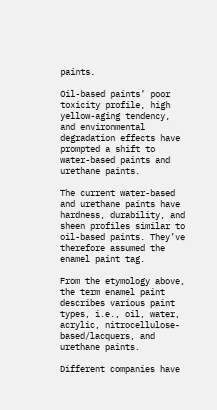paints.

Oil-based paints’ poor toxicity profile, high yellow-aging tendency, and environmental degradation effects have prompted a shift to water-based paints and urethane paints.

The current water-based and urethane paints have hardness, durability, and sheen profiles similar to oil-based paints. They’ve therefore assumed the enamel paint tag.

From the etymology above, the term enamel paint describes various paint types, i.e., oil, water, acrylic, nitrocellulose-based/lacquers, and urethane paints.

Different companies have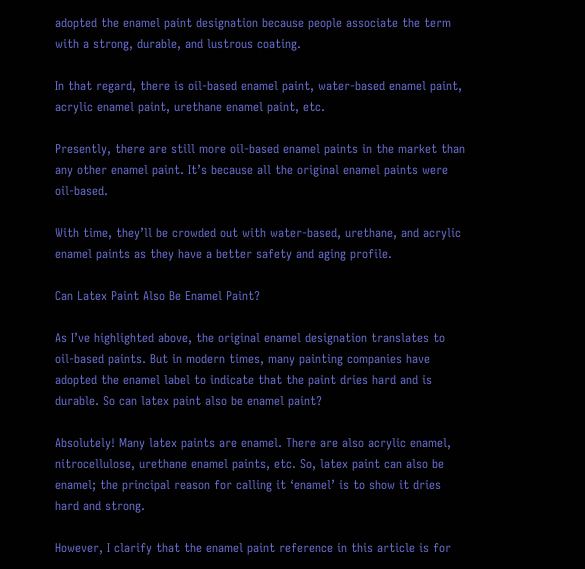adopted the enamel paint designation because people associate the term with a strong, durable, and lustrous coating.

In that regard, there is oil-based enamel paint, water-based enamel paint, acrylic enamel paint, urethane enamel paint, etc.

Presently, there are still more oil-based enamel paints in the market than any other enamel paint. It’s because all the original enamel paints were oil-based.

With time, they’ll be crowded out with water-based, urethane, and acrylic enamel paints as they have a better safety and aging profile.

Can Latex Paint Also Be Enamel Paint?

As I’ve highlighted above, the original enamel designation translates to oil-based paints. But in modern times, many painting companies have adopted the enamel label to indicate that the paint dries hard and is durable. So can latex paint also be enamel paint?

Absolutely! Many latex paints are enamel. There are also acrylic enamel, nitrocellulose, urethane enamel paints, etc. So, latex paint can also be enamel; the principal reason for calling it ‘enamel’ is to show it dries hard and strong.

However, I clarify that the enamel paint reference in this article is for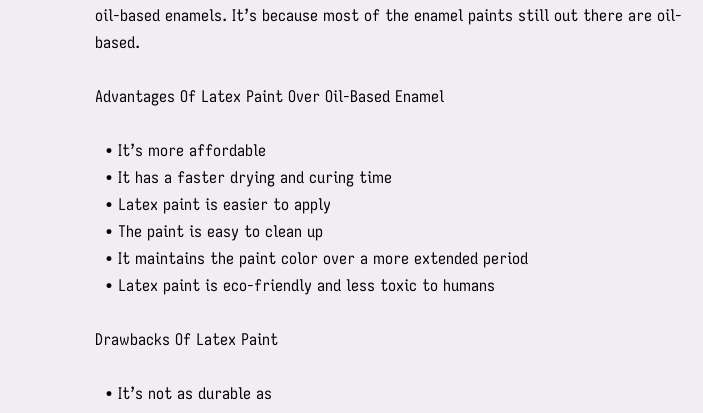oil-based enamels. It’s because most of the enamel paints still out there are oil-based.

Advantages Of Latex Paint Over Oil-Based Enamel

  • It’s more affordable
  • It has a faster drying and curing time
  • Latex paint is easier to apply
  • The paint is easy to clean up
  • It maintains the paint color over a more extended period
  • Latex paint is eco-friendly and less toxic to humans

Drawbacks Of Latex Paint

  • It’s not as durable as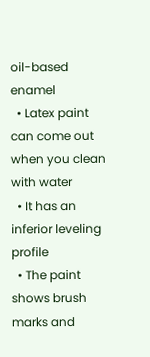oil-based enamel
  • Latex paint can come out when you clean with water
  • It has an inferior leveling profile
  • The paint shows brush marks and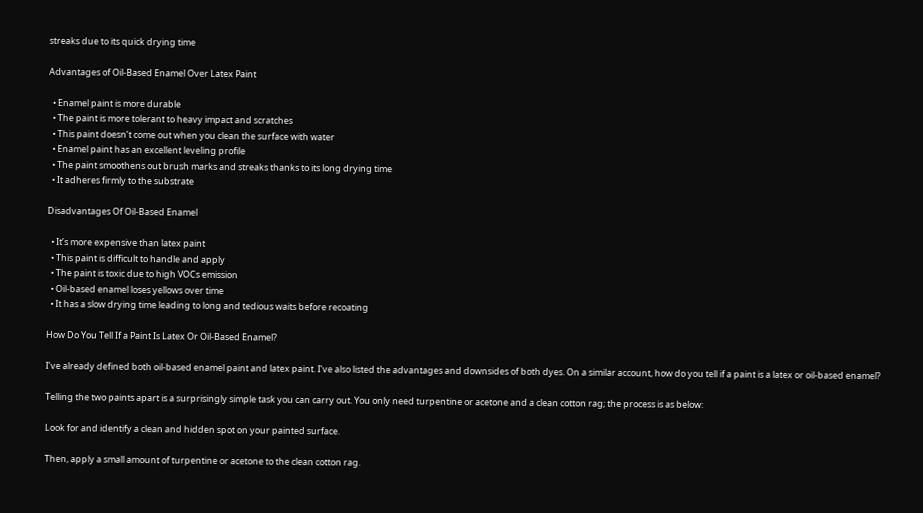streaks due to its quick drying time

Advantages of Oil-Based Enamel Over Latex Paint

  • Enamel paint is more durable
  • The paint is more tolerant to heavy impact and scratches
  • This paint doesn’t come out when you clean the surface with water
  • Enamel paint has an excellent leveling profile
  • The paint smoothens out brush marks and streaks thanks to its long drying time
  • It adheres firmly to the substrate

Disadvantages Of Oil-Based Enamel

  • It’s more expensive than latex paint
  • This paint is difficult to handle and apply
  • The paint is toxic due to high VOCs emission
  • Oil-based enamel loses yellows over time
  • It has a slow drying time leading to long and tedious waits before recoating

How Do You Tell If a Paint Is Latex Or Oil-Based Enamel?

I’ve already defined both oil-based enamel paint and latex paint. I’ve also listed the advantages and downsides of both dyes. On a similar account, how do you tell if a paint is a latex or oil-based enamel?

Telling the two paints apart is a surprisingly simple task you can carry out. You only need turpentine or acetone and a clean cotton rag; the process is as below:

Look for and identify a clean and hidden spot on your painted surface.

Then, apply a small amount of turpentine or acetone to the clean cotton rag.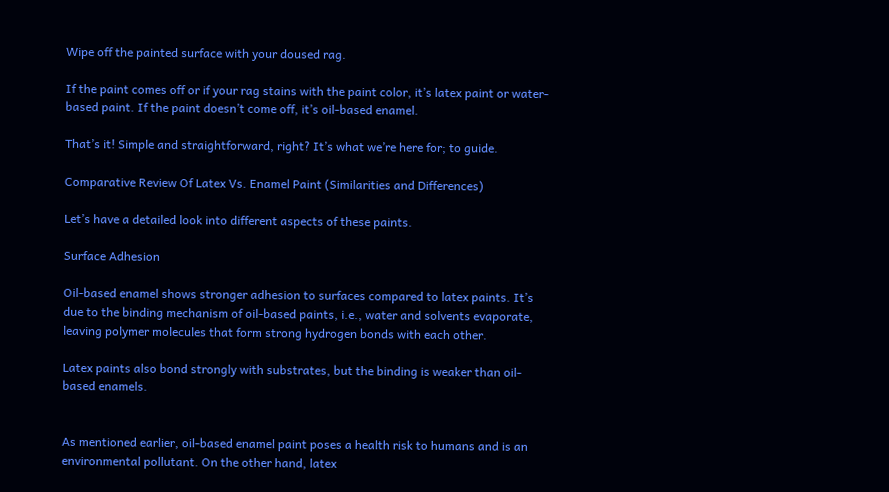Wipe off the painted surface with your doused rag.

If the paint comes off or if your rag stains with the paint color, it’s latex paint or water-based paint. If the paint doesn’t come off, it’s oil-based enamel.

That’s it! Simple and straightforward, right? It’s what we’re here for; to guide.

Comparative Review Of Latex Vs. Enamel Paint (Similarities and Differences)

Let’s have a detailed look into different aspects of these paints.

Surface Adhesion

Oil-based enamel shows stronger adhesion to surfaces compared to latex paints. It’s due to the binding mechanism of oil-based paints, i.e., water and solvents evaporate, leaving polymer molecules that form strong hydrogen bonds with each other.

Latex paints also bond strongly with substrates, but the binding is weaker than oil-based enamels.


As mentioned earlier, oil-based enamel paint poses a health risk to humans and is an environmental pollutant. On the other hand, latex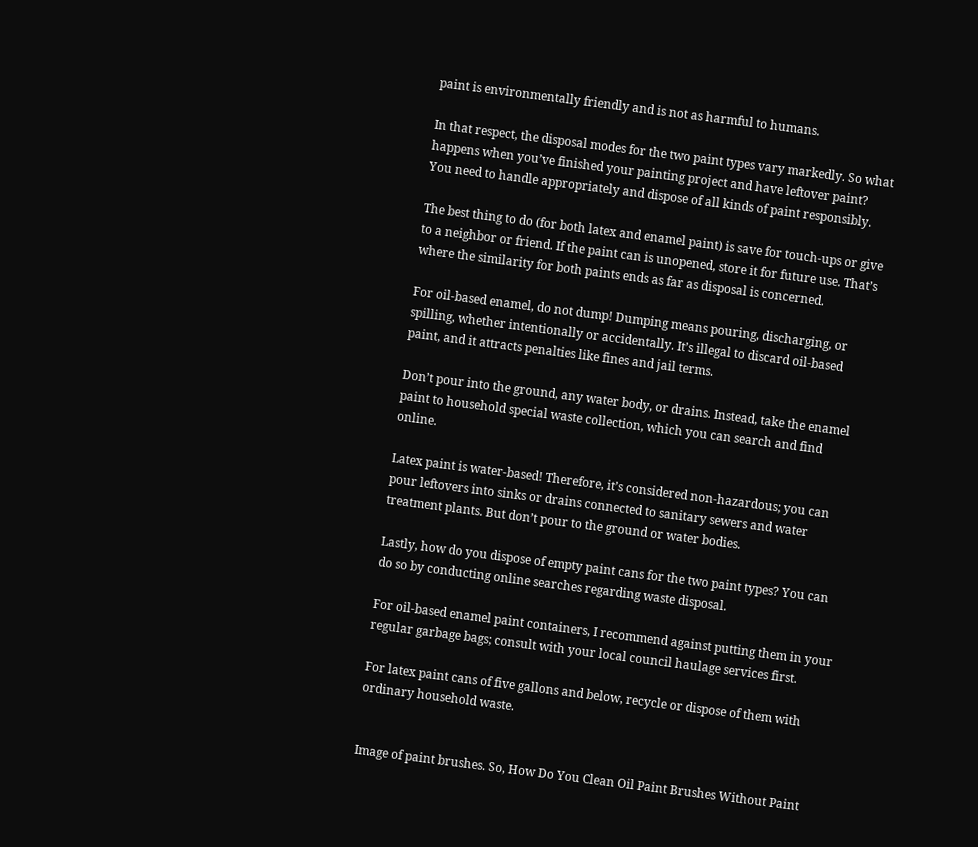paint is environmentally friendly and is not as harmful to humans.

In that respect, the disposal modes for the two paint types vary markedly. So what happens when you’ve finished your painting project and have leftover paint? You need to handle appropriately and dispose of all kinds of paint responsibly.

The best thing to do (for both latex and enamel paint) is save for touch-ups or give to a neighbor or friend. If the paint can is unopened, store it for future use. That’s where the similarity for both paints ends as far as disposal is concerned.

For oil-based enamel, do not dump! Dumping means pouring, discharging, or spilling, whether intentionally or accidentally. It’s illegal to discard oil-based paint, and it attracts penalties like fines and jail terms.

Don’t pour into the ground, any water body, or drains. Instead, take the enamel paint to household special waste collection, which you can search and find online.

Latex paint is water-based! Therefore, it’s considered non-hazardous; you can pour leftovers into sinks or drains connected to sanitary sewers and water treatment plants. But don’t pour to the ground or water bodies.

Lastly, how do you dispose of empty paint cans for the two paint types? You can do so by conducting online searches regarding waste disposal.

For oil-based enamel paint containers, I recommend against putting them in your regular garbage bags; consult with your local council haulage services first.

For latex paint cans of five gallons and below, recycle or dispose of them with ordinary household waste.


Image of paint brushes. So, How Do You Clean Oil Paint Brushes Without Paint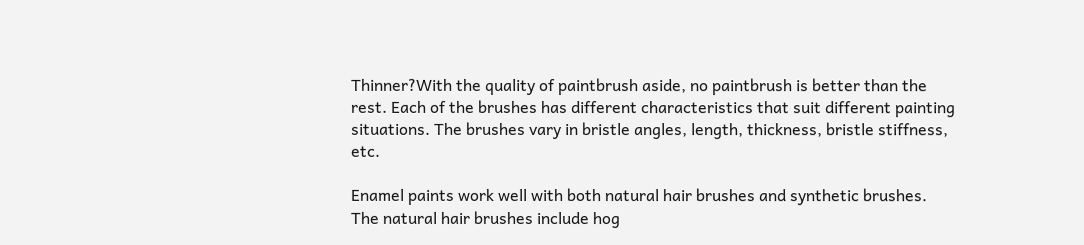Thinner?With the quality of paintbrush aside, no paintbrush is better than the rest. Each of the brushes has different characteristics that suit different painting situations. The brushes vary in bristle angles, length, thickness, bristle stiffness, etc.

Enamel paints work well with both natural hair brushes and synthetic brushes. The natural hair brushes include hog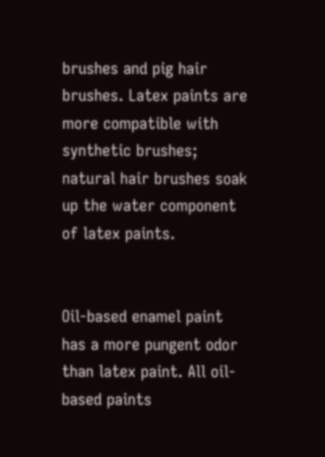brushes and pig hair brushes. Latex paints are more compatible with synthetic brushes; natural hair brushes soak up the water component of latex paints.


Oil-based enamel paint has a more pungent odor than latex paint. All oil-based paints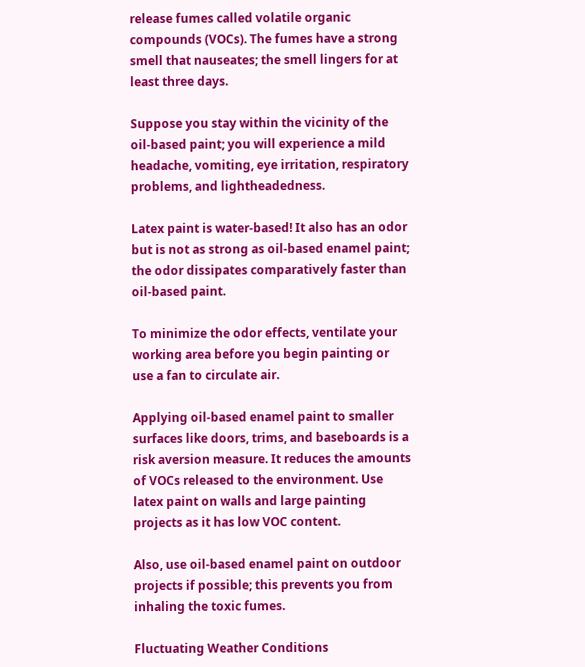release fumes called volatile organic compounds (VOCs). The fumes have a strong smell that nauseates; the smell lingers for at least three days.

Suppose you stay within the vicinity of the oil-based paint; you will experience a mild headache, vomiting, eye irritation, respiratory problems, and lightheadedness.

Latex paint is water-based! It also has an odor but is not as strong as oil-based enamel paint; the odor dissipates comparatively faster than oil-based paint.

To minimize the odor effects, ventilate your working area before you begin painting or use a fan to circulate air.

Applying oil-based enamel paint to smaller surfaces like doors, trims, and baseboards is a risk aversion measure. It reduces the amounts of VOCs released to the environment. Use latex paint on walls and large painting projects as it has low VOC content.

Also, use oil-based enamel paint on outdoor projects if possible; this prevents you from inhaling the toxic fumes.

Fluctuating Weather Conditions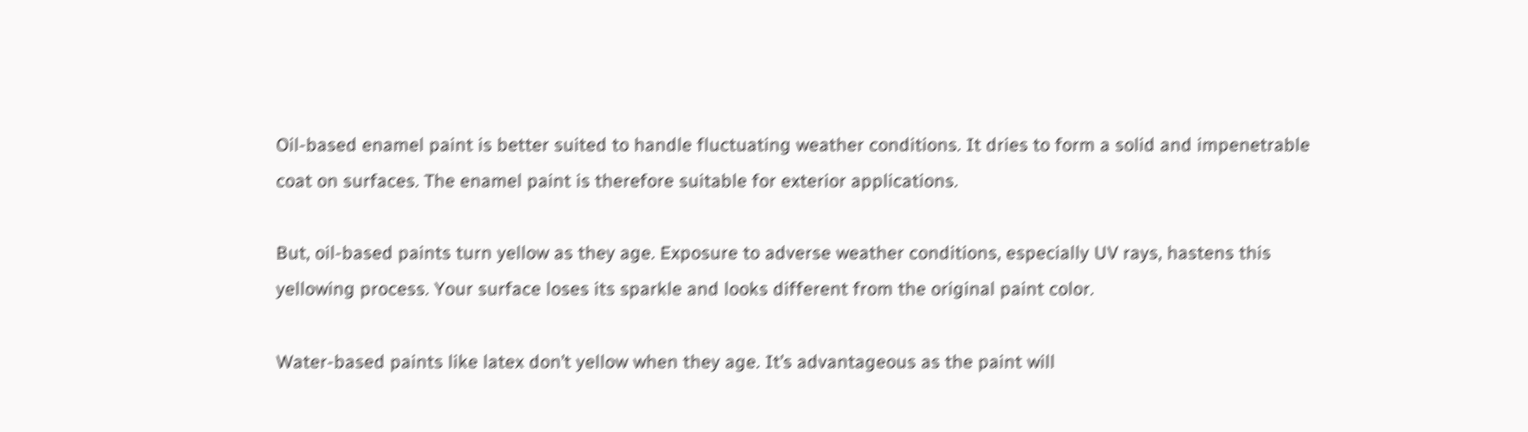Oil-based enamel paint is better suited to handle fluctuating weather conditions. It dries to form a solid and impenetrable coat on surfaces. The enamel paint is therefore suitable for exterior applications.

But, oil-based paints turn yellow as they age. Exposure to adverse weather conditions, especially UV rays, hastens this yellowing process. Your surface loses its sparkle and looks different from the original paint color.

Water-based paints like latex don’t yellow when they age. It’s advantageous as the paint will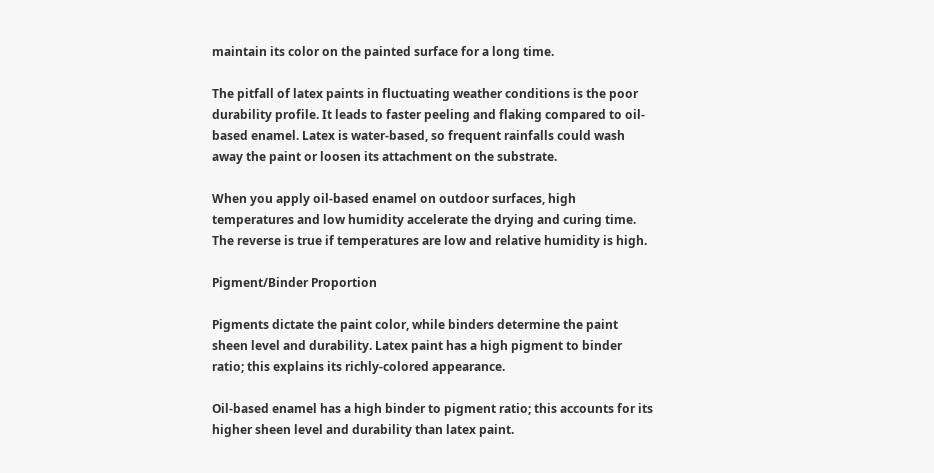maintain its color on the painted surface for a long time.

The pitfall of latex paints in fluctuating weather conditions is the poor durability profile. It leads to faster peeling and flaking compared to oil-based enamel. Latex is water-based, so frequent rainfalls could wash away the paint or loosen its attachment on the substrate.

When you apply oil-based enamel on outdoor surfaces, high temperatures and low humidity accelerate the drying and curing time. The reverse is true if temperatures are low and relative humidity is high.

Pigment/Binder Proportion

Pigments dictate the paint color, while binders determine the paint sheen level and durability. Latex paint has a high pigment to binder ratio; this explains its richly-colored appearance.

Oil-based enamel has a high binder to pigment ratio; this accounts for its higher sheen level and durability than latex paint.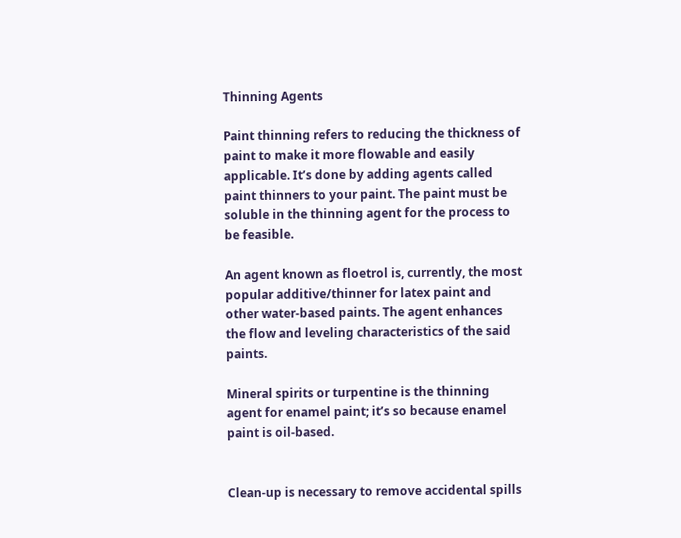Thinning Agents

Paint thinning refers to reducing the thickness of paint to make it more flowable and easily applicable. It’s done by adding agents called paint thinners to your paint. The paint must be soluble in the thinning agent for the process to be feasible.

An agent known as floetrol is, currently, the most popular additive/thinner for latex paint and other water-based paints. The agent enhances the flow and leveling characteristics of the said paints.

Mineral spirits or turpentine is the thinning agent for enamel paint; it’s so because enamel paint is oil-based.


Clean-up is necessary to remove accidental spills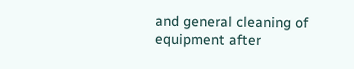and general cleaning of equipment after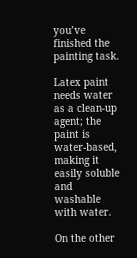you’ve finished the painting task.

Latex paint needs water as a clean-up agent; the paint is water-based, making it easily soluble and washable with water.

On the other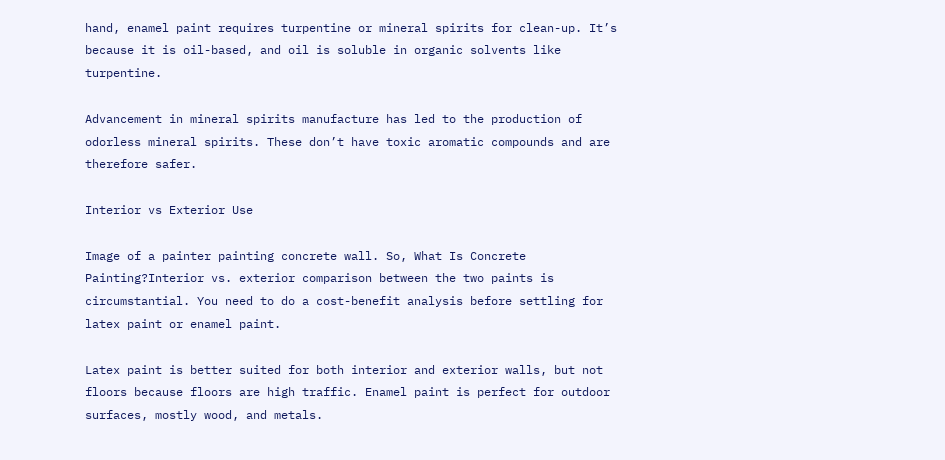hand, enamel paint requires turpentine or mineral spirits for clean-up. It’s because it is oil-based, and oil is soluble in organic solvents like turpentine.

Advancement in mineral spirits manufacture has led to the production of odorless mineral spirits. These don’t have toxic aromatic compounds and are therefore safer.

Interior vs Exterior Use

Image of a painter painting concrete wall. So, What Is Concrete Painting?Interior vs. exterior comparison between the two paints is circumstantial. You need to do a cost-benefit analysis before settling for latex paint or enamel paint.

Latex paint is better suited for both interior and exterior walls, but not floors because floors are high traffic. Enamel paint is perfect for outdoor surfaces, mostly wood, and metals.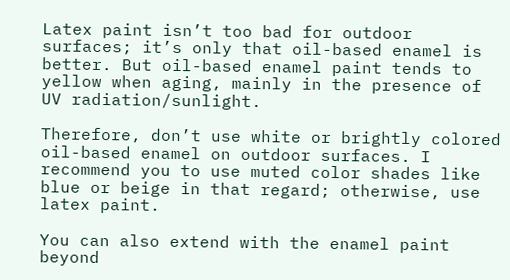Latex paint isn’t too bad for outdoor surfaces; it’s only that oil-based enamel is better. But oil-based enamel paint tends to yellow when aging, mainly in the presence of UV radiation/sunlight.

Therefore, don’t use white or brightly colored oil-based enamel on outdoor surfaces. I recommend you to use muted color shades like blue or beige in that regard; otherwise, use latex paint.

You can also extend with the enamel paint beyond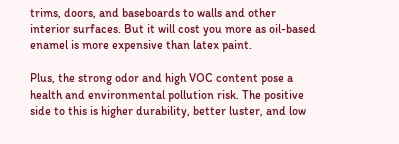trims, doors, and baseboards to walls and other interior surfaces. But it will cost you more as oil-based enamel is more expensive than latex paint.

Plus, the strong odor and high VOC content pose a health and environmental pollution risk. The positive side to this is higher durability, better luster, and low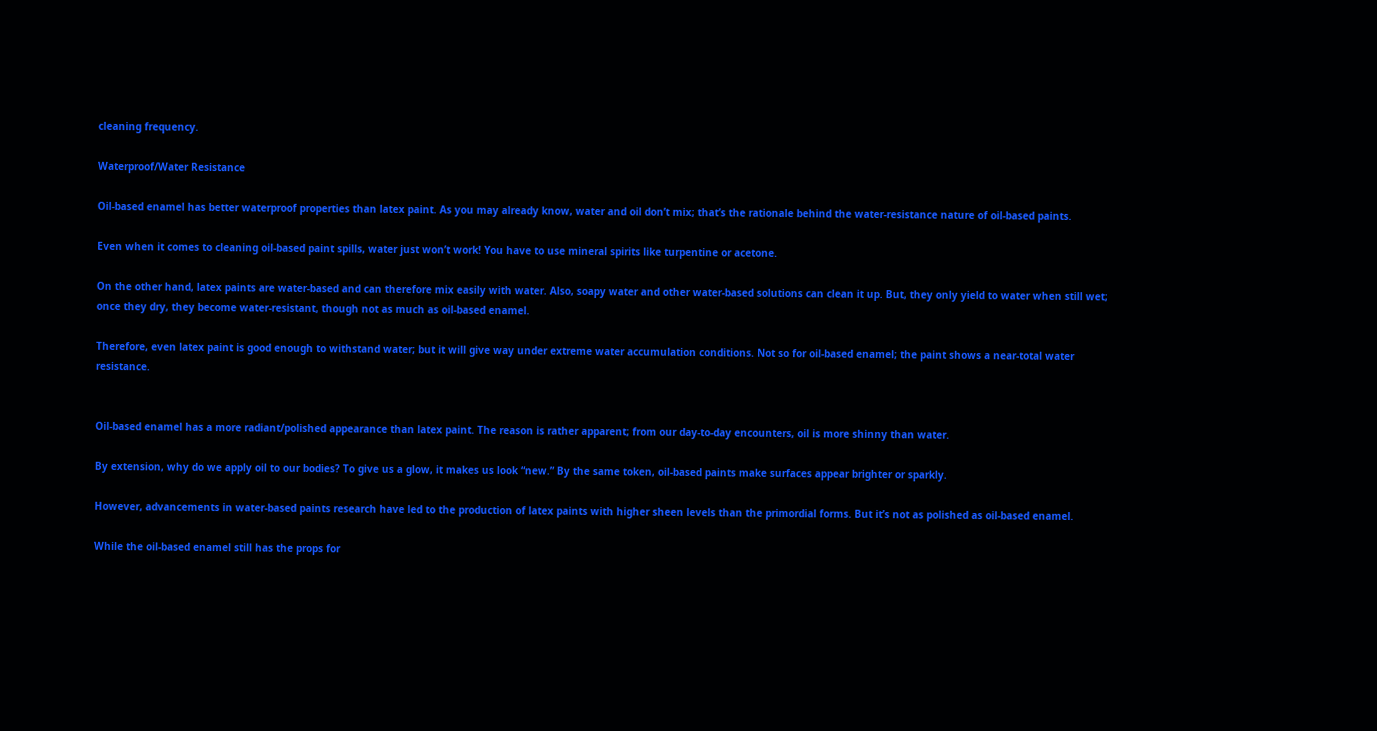cleaning frequency.

Waterproof/Water Resistance

Oil-based enamel has better waterproof properties than latex paint. As you may already know, water and oil don’t mix; that’s the rationale behind the water-resistance nature of oil-based paints.

Even when it comes to cleaning oil-based paint spills, water just won’t work! You have to use mineral spirits like turpentine or acetone.

On the other hand, latex paints are water-based and can therefore mix easily with water. Also, soapy water and other water-based solutions can clean it up. But, they only yield to water when still wet; once they dry, they become water-resistant, though not as much as oil-based enamel.

Therefore, even latex paint is good enough to withstand water; but it will give way under extreme water accumulation conditions. Not so for oil-based enamel; the paint shows a near-total water resistance.


Oil-based enamel has a more radiant/polished appearance than latex paint. The reason is rather apparent; from our day-to-day encounters, oil is more shinny than water.

By extension, why do we apply oil to our bodies? To give us a glow, it makes us look “new.” By the same token, oil-based paints make surfaces appear brighter or sparkly.

However, advancements in water-based paints research have led to the production of latex paints with higher sheen levels than the primordial forms. But it’s not as polished as oil-based enamel.

While the oil-based enamel still has the props for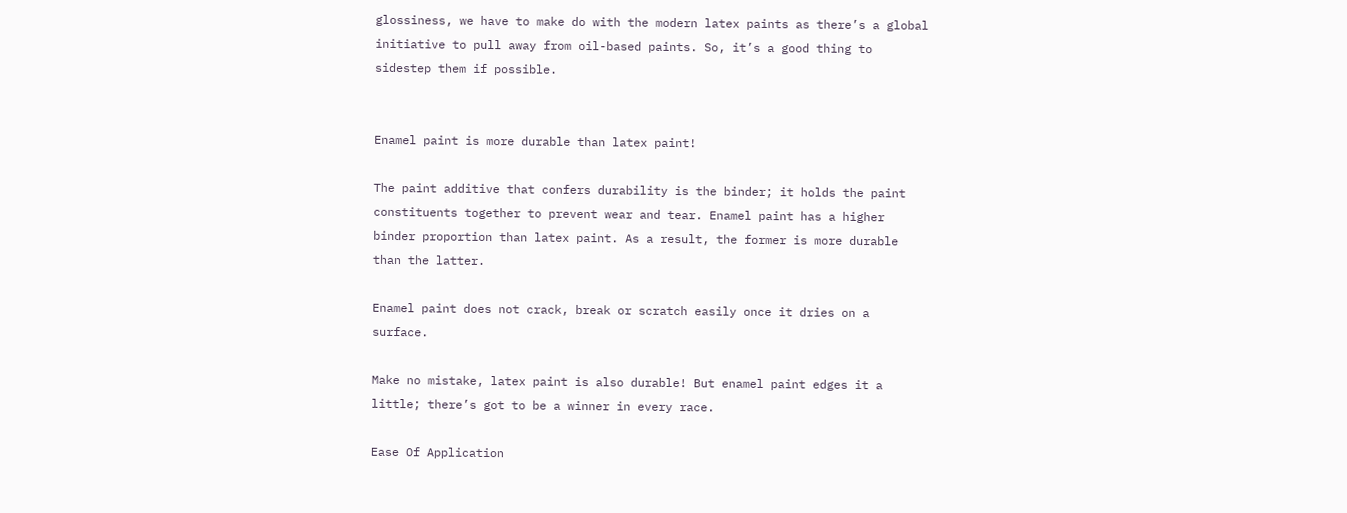glossiness, we have to make do with the modern latex paints as there’s a global initiative to pull away from oil-based paints. So, it’s a good thing to sidestep them if possible.


Enamel paint is more durable than latex paint!

The paint additive that confers durability is the binder; it holds the paint constituents together to prevent wear and tear. Enamel paint has a higher binder proportion than latex paint. As a result, the former is more durable than the latter.

Enamel paint does not crack, break or scratch easily once it dries on a surface.

Make no mistake, latex paint is also durable! But enamel paint edges it a little; there’s got to be a winner in every race.

Ease Of Application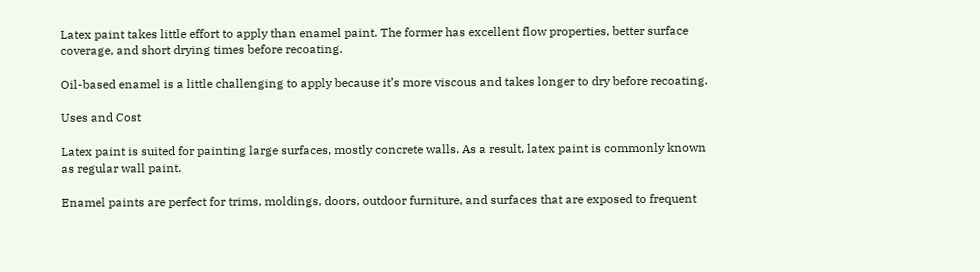Latex paint takes little effort to apply than enamel paint. The former has excellent flow properties, better surface coverage, and short drying times before recoating.

Oil-based enamel is a little challenging to apply because it’s more viscous and takes longer to dry before recoating.

Uses and Cost

Latex paint is suited for painting large surfaces, mostly concrete walls. As a result, latex paint is commonly known as regular wall paint.

Enamel paints are perfect for trims, moldings, doors, outdoor furniture, and surfaces that are exposed to frequent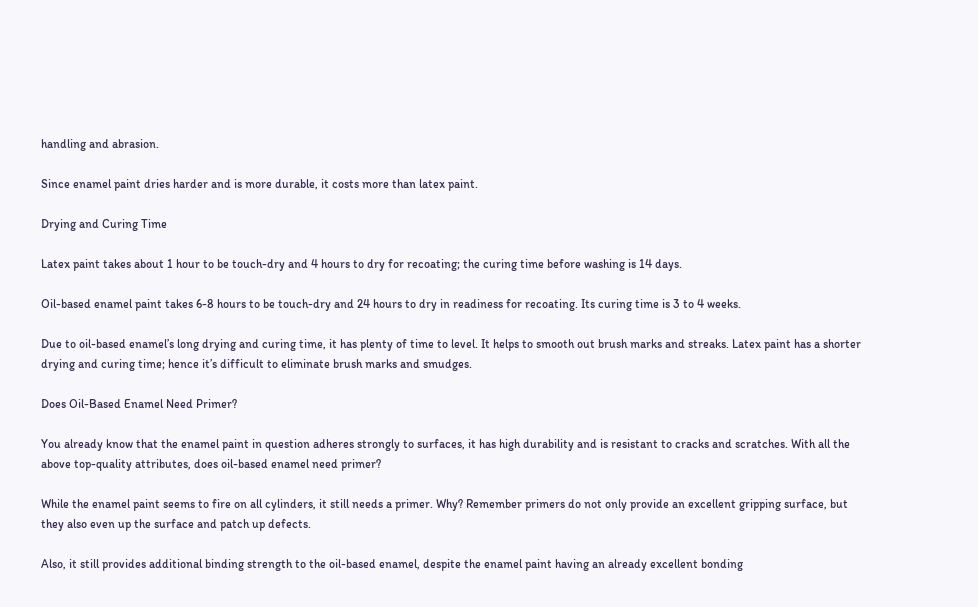handling and abrasion.

Since enamel paint dries harder and is more durable, it costs more than latex paint.

Drying and Curing Time

Latex paint takes about 1 hour to be touch-dry and 4 hours to dry for recoating; the curing time before washing is 14 days.

Oil-based enamel paint takes 6-8 hours to be touch-dry and 24 hours to dry in readiness for recoating. Its curing time is 3 to 4 weeks.

Due to oil-based enamel’s long drying and curing time, it has plenty of time to level. It helps to smooth out brush marks and streaks. Latex paint has a shorter drying and curing time; hence it’s difficult to eliminate brush marks and smudges.

Does Oil-Based Enamel Need Primer?

You already know that the enamel paint in question adheres strongly to surfaces, it has high durability and is resistant to cracks and scratches. With all the above top-quality attributes, does oil-based enamel need primer?

While the enamel paint seems to fire on all cylinders, it still needs a primer. Why? Remember primers do not only provide an excellent gripping surface, but they also even up the surface and patch up defects.

Also, it still provides additional binding strength to the oil-based enamel, despite the enamel paint having an already excellent bonding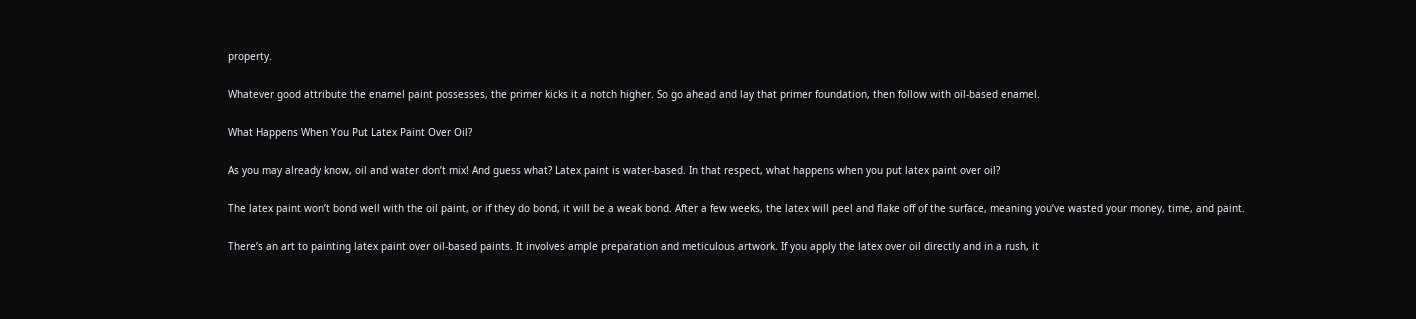property.

Whatever good attribute the enamel paint possesses, the primer kicks it a notch higher. So go ahead and lay that primer foundation, then follow with oil-based enamel.

What Happens When You Put Latex Paint Over Oil?

As you may already know, oil and water don’t mix! And guess what? Latex paint is water-based. In that respect, what happens when you put latex paint over oil?

The latex paint won’t bond well with the oil paint, or if they do bond, it will be a weak bond. After a few weeks, the latex will peel and flake off of the surface, meaning you’ve wasted your money, time, and paint.

There’s an art to painting latex paint over oil-based paints. It involves ample preparation and meticulous artwork. If you apply the latex over oil directly and in a rush, it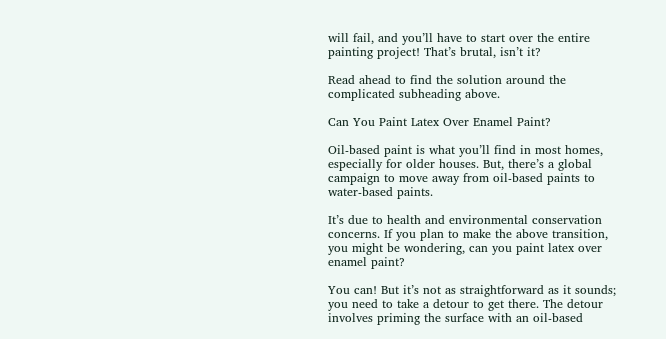will fail, and you’ll have to start over the entire painting project! That’s brutal, isn’t it?

Read ahead to find the solution around the complicated subheading above.

Can You Paint Latex Over Enamel Paint?

Oil-based paint is what you’ll find in most homes, especially for older houses. But, there’s a global campaign to move away from oil-based paints to water-based paints.

It’s due to health and environmental conservation concerns. If you plan to make the above transition, you might be wondering, can you paint latex over enamel paint?

You can! But it’s not as straightforward as it sounds; you need to take a detour to get there. The detour involves priming the surface with an oil-based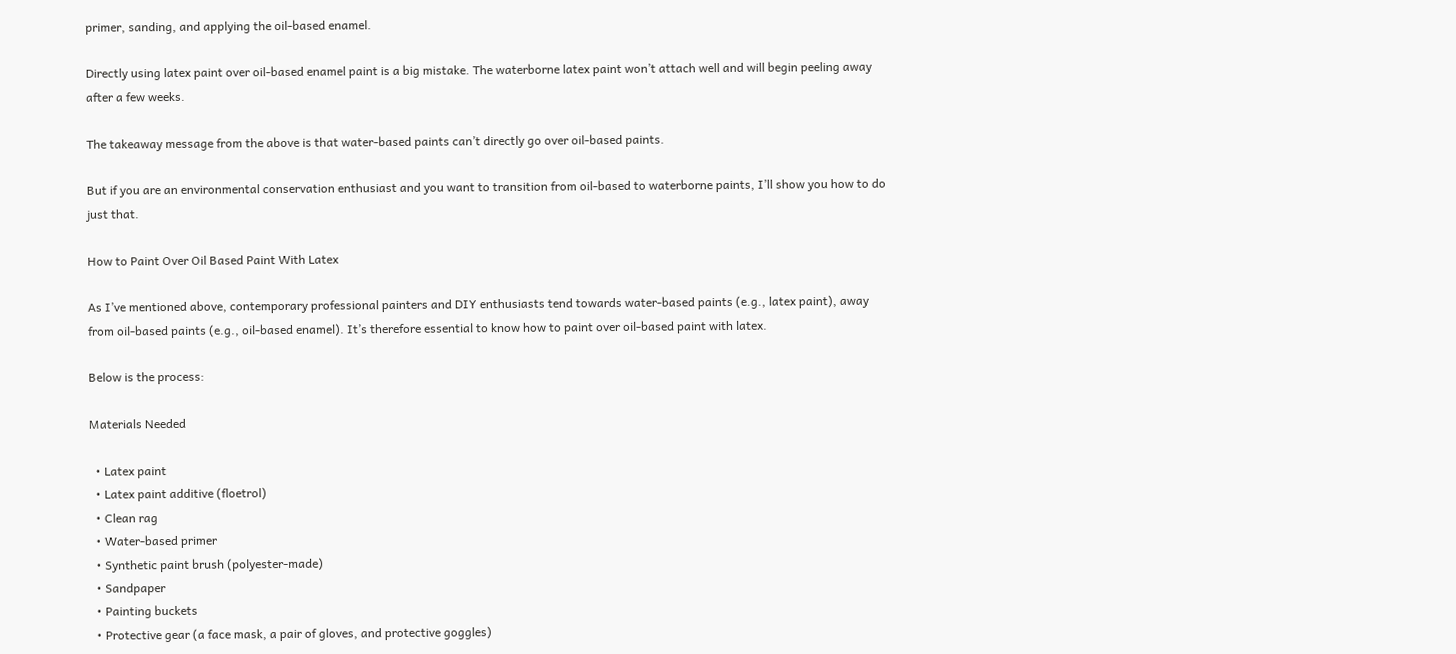primer, sanding, and applying the oil-based enamel.

Directly using latex paint over oil-based enamel paint is a big mistake. The waterborne latex paint won’t attach well and will begin peeling away after a few weeks.

The takeaway message from the above is that water-based paints can’t directly go over oil-based paints.

But if you are an environmental conservation enthusiast and you want to transition from oil-based to waterborne paints, I’ll show you how to do just that.

How to Paint Over Oil Based Paint With Latex

As I’ve mentioned above, contemporary professional painters and DIY enthusiasts tend towards water-based paints (e.g., latex paint), away from oil-based paints (e.g., oil-based enamel). It’s therefore essential to know how to paint over oil-based paint with latex.

Below is the process:

Materials Needed

  • Latex paint
  • Latex paint additive (floetrol)
  • Clean rag
  • Water-based primer
  • Synthetic paint brush (polyester-made)
  • Sandpaper
  • Painting buckets
  • Protective gear (a face mask, a pair of gloves, and protective goggles)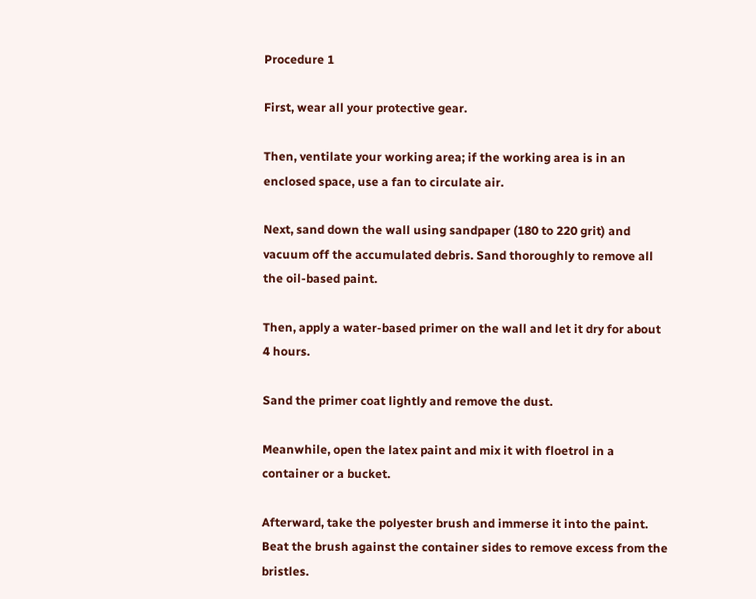Procedure 1

First, wear all your protective gear.

Then, ventilate your working area; if the working area is in an enclosed space, use a fan to circulate air.

Next, sand down the wall using sandpaper (180 to 220 grit) and vacuum off the accumulated debris. Sand thoroughly to remove all the oil-based paint.

Then, apply a water-based primer on the wall and let it dry for about 4 hours.

Sand the primer coat lightly and remove the dust.

Meanwhile, open the latex paint and mix it with floetrol in a container or a bucket.

Afterward, take the polyester brush and immerse it into the paint. Beat the brush against the container sides to remove excess from the bristles.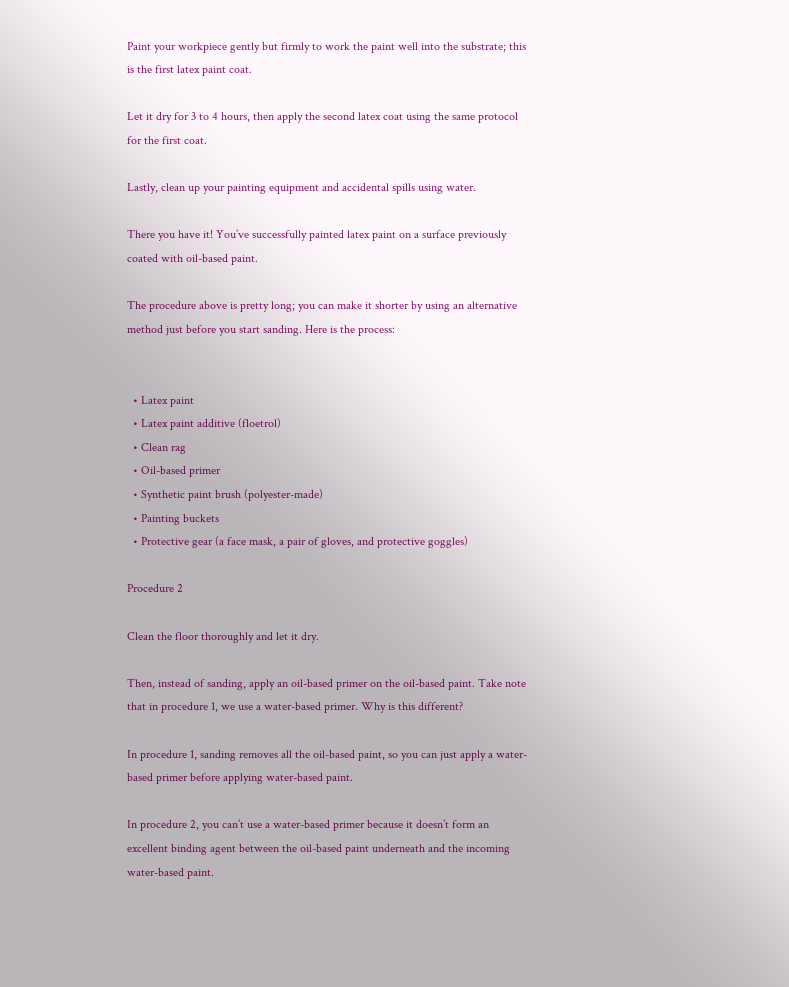Paint your workpiece gently but firmly to work the paint well into the substrate; this is the first latex paint coat.

Let it dry for 3 to 4 hours, then apply the second latex coat using the same protocol for the first coat.

Lastly, clean up your painting equipment and accidental spills using water.

There you have it! You’ve successfully painted latex paint on a surface previously coated with oil-based paint.

The procedure above is pretty long; you can make it shorter by using an alternative method just before you start sanding. Here is the process:


  • Latex paint
  • Latex paint additive (floetrol)
  • Clean rag
  • Oil-based primer
  • Synthetic paint brush (polyester-made)
  • Painting buckets
  • Protective gear (a face mask, a pair of gloves, and protective goggles)

Procedure 2

Clean the floor thoroughly and let it dry.

Then, instead of sanding, apply an oil-based primer on the oil-based paint. Take note that in procedure 1, we use a water-based primer. Why is this different?

In procedure 1, sanding removes all the oil-based paint, so you can just apply a water-based primer before applying water-based paint.

In procedure 2, you can’t use a water-based primer because it doesn’t form an excellent binding agent between the oil-based paint underneath and the incoming water-based paint.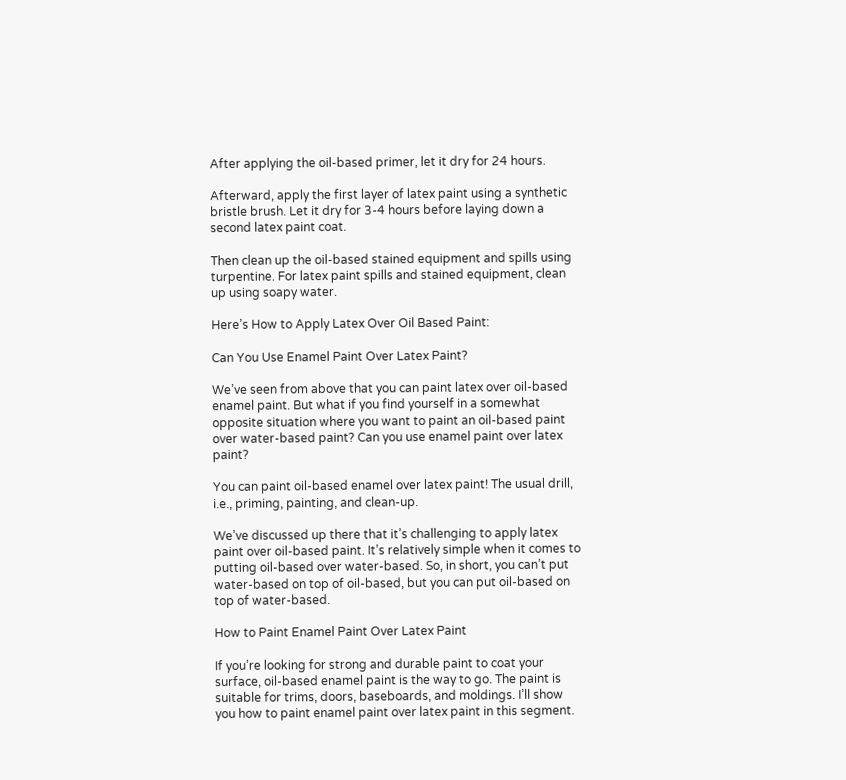After applying the oil-based primer, let it dry for 24 hours.

Afterward, apply the first layer of latex paint using a synthetic bristle brush. Let it dry for 3-4 hours before laying down a second latex paint coat.

Then clean up the oil-based stained equipment and spills using turpentine. For latex paint spills and stained equipment, clean up using soapy water.

Here’s How to Apply Latex Over Oil Based Paint:

Can You Use Enamel Paint Over Latex Paint?

We’ve seen from above that you can paint latex over oil-based enamel paint. But what if you find yourself in a somewhat opposite situation where you want to paint an oil-based paint over water-based paint? Can you use enamel paint over latex paint?

You can paint oil-based enamel over latex paint! The usual drill, i.e., priming, painting, and clean-up.

We’ve discussed up there that it’s challenging to apply latex paint over oil-based paint. It’s relatively simple when it comes to putting oil-based over water-based. So, in short, you can’t put water-based on top of oil-based, but you can put oil-based on top of water-based.

How to Paint Enamel Paint Over Latex Paint

If you’re looking for strong and durable paint to coat your surface, oil-based enamel paint is the way to go. The paint is suitable for trims, doors, baseboards, and moldings. I’ll show you how to paint enamel paint over latex paint in this segment.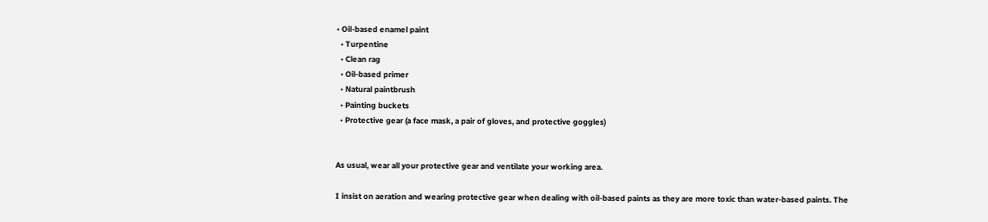• Oil-based enamel paint
  • Turpentine
  • Clean rag
  • Oil-based primer
  • Natural paintbrush
  • Painting buckets
  • Protective gear (a face mask, a pair of gloves, and protective goggles)


As usual, wear all your protective gear and ventilate your working area.

I insist on aeration and wearing protective gear when dealing with oil-based paints as they are more toxic than water-based paints. The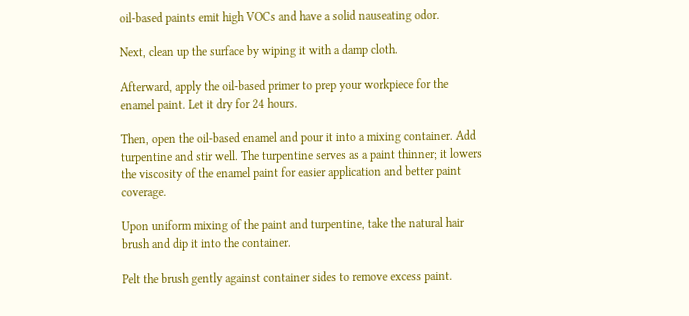oil-based paints emit high VOCs and have a solid nauseating odor.

Next, clean up the surface by wiping it with a damp cloth.

Afterward, apply the oil-based primer to prep your workpiece for the enamel paint. Let it dry for 24 hours.

Then, open the oil-based enamel and pour it into a mixing container. Add turpentine and stir well. The turpentine serves as a paint thinner; it lowers the viscosity of the enamel paint for easier application and better paint coverage.

Upon uniform mixing of the paint and turpentine, take the natural hair brush and dip it into the container.

Pelt the brush gently against container sides to remove excess paint.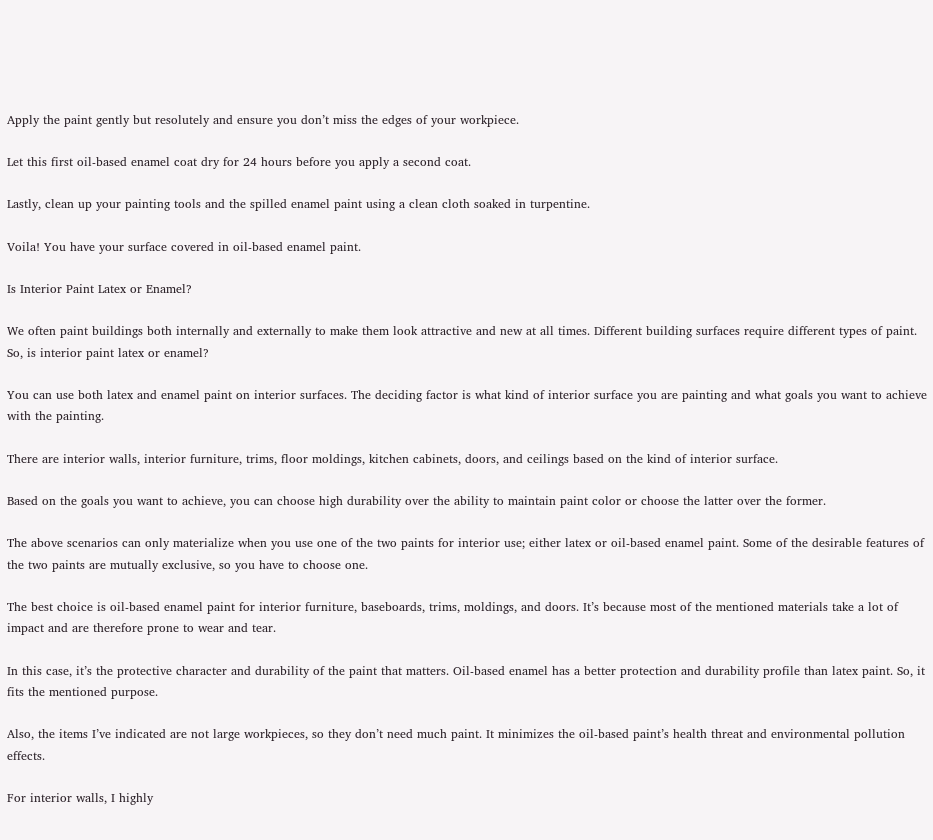Apply the paint gently but resolutely and ensure you don’t miss the edges of your workpiece.

Let this first oil-based enamel coat dry for 24 hours before you apply a second coat.

Lastly, clean up your painting tools and the spilled enamel paint using a clean cloth soaked in turpentine.

Voila! You have your surface covered in oil-based enamel paint.

Is Interior Paint Latex or Enamel?

We often paint buildings both internally and externally to make them look attractive and new at all times. Different building surfaces require different types of paint. So, is interior paint latex or enamel?

You can use both latex and enamel paint on interior surfaces. The deciding factor is what kind of interior surface you are painting and what goals you want to achieve with the painting.

There are interior walls, interior furniture, trims, floor moldings, kitchen cabinets, doors, and ceilings based on the kind of interior surface.

Based on the goals you want to achieve, you can choose high durability over the ability to maintain paint color or choose the latter over the former.

The above scenarios can only materialize when you use one of the two paints for interior use; either latex or oil-based enamel paint. Some of the desirable features of the two paints are mutually exclusive, so you have to choose one.

The best choice is oil-based enamel paint for interior furniture, baseboards, trims, moldings, and doors. It’s because most of the mentioned materials take a lot of impact and are therefore prone to wear and tear.

In this case, it’s the protective character and durability of the paint that matters. Oil-based enamel has a better protection and durability profile than latex paint. So, it fits the mentioned purpose.

Also, the items I’ve indicated are not large workpieces, so they don’t need much paint. It minimizes the oil-based paint’s health threat and environmental pollution effects.

For interior walls, I highly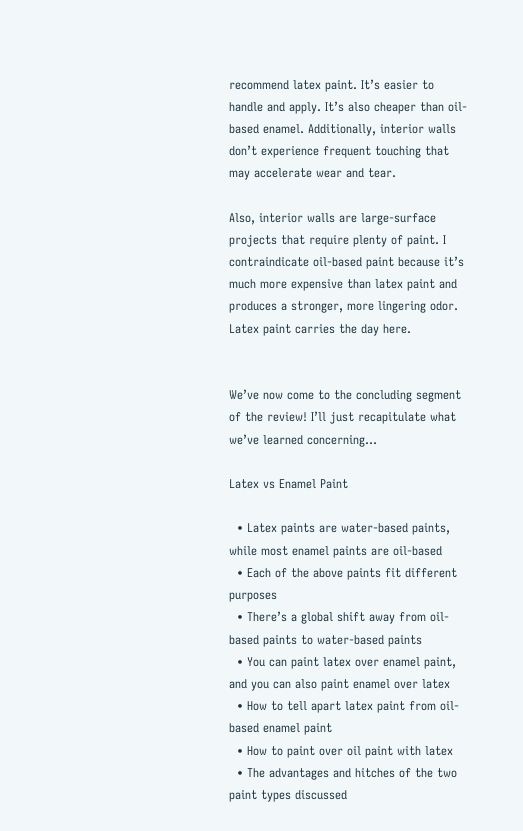recommend latex paint. It’s easier to handle and apply. It’s also cheaper than oil-based enamel. Additionally, interior walls don’t experience frequent touching that may accelerate wear and tear.

Also, interior walls are large-surface projects that require plenty of paint. I contraindicate oil-based paint because it’s much more expensive than latex paint and produces a stronger, more lingering odor. Latex paint carries the day here.


We’ve now come to the concluding segment of the review! I’ll just recapitulate what we’ve learned concerning…

Latex vs Enamel Paint

  • Latex paints are water-based paints, while most enamel paints are oil-based
  • Each of the above paints fit different purposes
  • There’s a global shift away from oil-based paints to water-based paints
  • You can paint latex over enamel paint, and you can also paint enamel over latex
  • How to tell apart latex paint from oil-based enamel paint
  • How to paint over oil paint with latex
  • The advantages and hitches of the two paint types discussed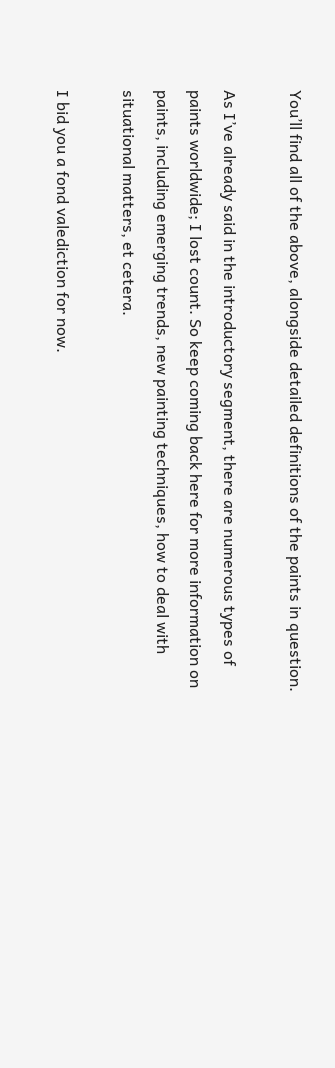You’ll find all of the above, alongside detailed definitions of the paints in question.

As I’ve already said in the introductory segment, there are numerous types of paints worldwide; I lost count. So keep coming back here for more information on paints, including emerging trends, new painting techniques, how to deal with situational matters, et cetera.

I bid you a fond valediction for now.